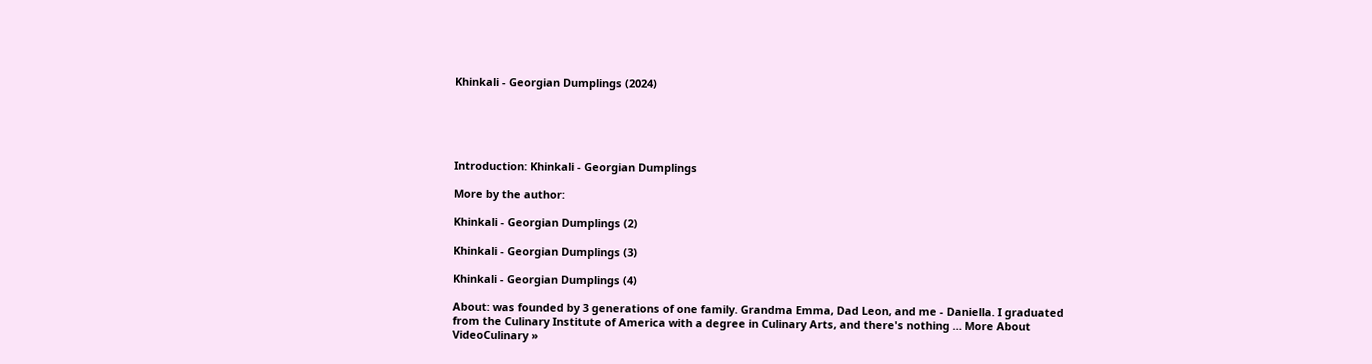Khinkali - Georgian Dumplings (2024)





Introduction: Khinkali - Georgian Dumplings

More by the author:

Khinkali - Georgian Dumplings (2)

Khinkali - Georgian Dumplings (3)

Khinkali - Georgian Dumplings (4)

About: was founded by 3 generations of one family. Grandma Emma, Dad Leon, and me - Daniella. I graduated from the Culinary Institute of America with a degree in Culinary Arts, and there's nothing … More About VideoCulinary »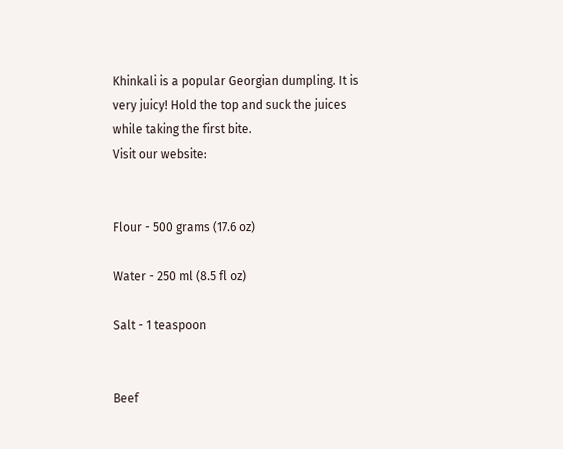Khinkali is a popular Georgian dumpling. It is very juicy! Hold the top and suck the juices while taking the first bite.
Visit our website:


Flour - 500 grams (17.6 oz)

Water - 250 ml (8.5 fl oz)

Salt - 1 teaspoon


Beef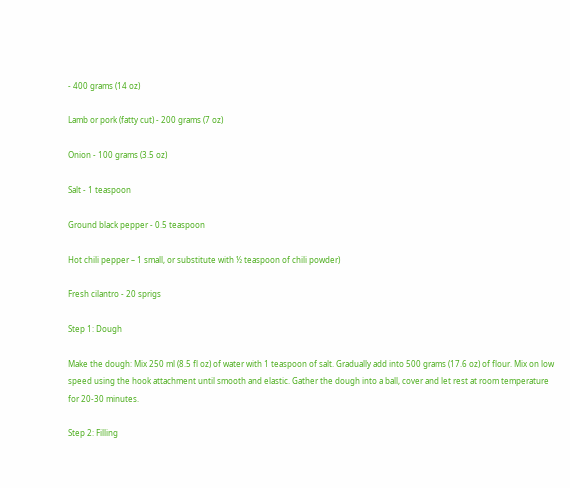- 400 grams (14 oz)

Lamb or pork (fatty cut) - 200 grams (7 oz)

Onion - 100 grams (3.5 oz)

Salt - 1 teaspoon

Ground black pepper - 0.5 teaspoon

Hot chili pepper – 1 small, or substitute with ½ teaspoon of chili powder)

Fresh cilantro - 20 sprigs

Step 1: Dough

Make the dough: Mix 250 ml (8.5 fl oz) of water with 1 teaspoon of salt. Gradually add into 500 grams (17.6 oz) of flour. Mix on low speed using the hook attachment until smooth and elastic. Gather the dough into a ball, cover and let rest at room temperature for 20-30 minutes.

Step 2: Filling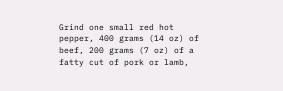Grind one small red hot pepper, 400 grams (14 oz) of beef, 200 grams (7 oz) of a fatty cut of pork or lamb,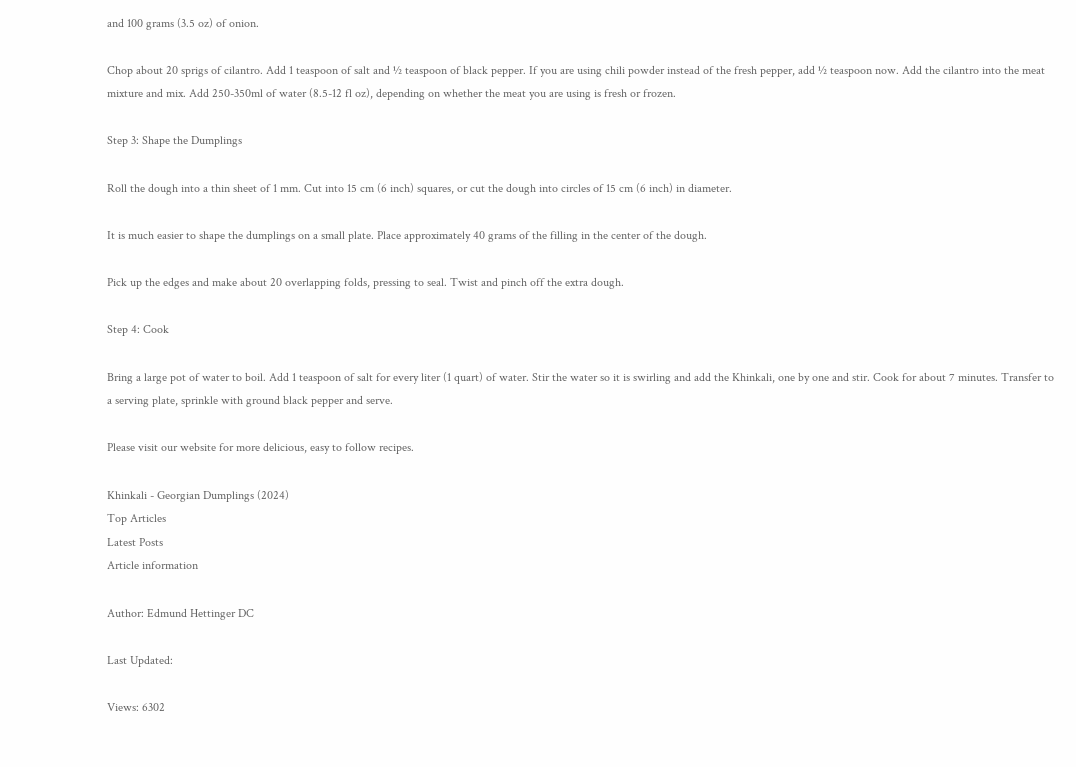and 100 grams (3.5 oz) of onion.

Chop about 20 sprigs of cilantro. Add 1 teaspoon of salt and ½ teaspoon of black pepper. If you are using chili powder instead of the fresh pepper, add ½ teaspoon now. Add the cilantro into the meat mixture and mix. Add 250-350ml of water (8.5-12 fl oz), depending on whether the meat you are using is fresh or frozen.

Step 3: Shape the Dumplings

Roll the dough into a thin sheet of 1 mm. Cut into 15 cm (6 inch) squares, or cut the dough into circles of 15 cm (6 inch) in diameter.

It is much easier to shape the dumplings on a small plate. Place approximately 40 grams of the filling in the center of the dough.

Pick up the edges and make about 20 overlapping folds, pressing to seal. Twist and pinch off the extra dough.

Step 4: Cook

Bring a large pot of water to boil. Add 1 teaspoon of salt for every liter (1 quart) of water. Stir the water so it is swirling and add the Khinkali, one by one and stir. Cook for about 7 minutes. Transfer to a serving plate, sprinkle with ground black pepper and serve.

Please visit our website for more delicious, easy to follow recipes.

Khinkali - Georgian Dumplings (2024)
Top Articles
Latest Posts
Article information

Author: Edmund Hettinger DC

Last Updated:

Views: 6302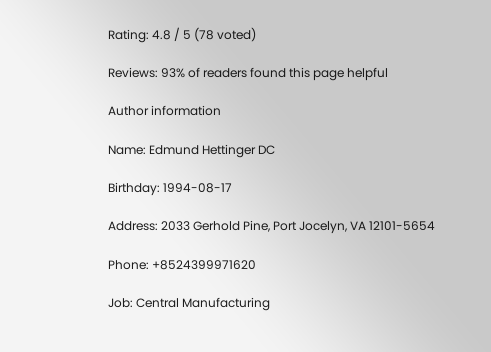Rating: 4.8 / 5 (78 voted)

Reviews: 93% of readers found this page helpful

Author information

Name: Edmund Hettinger DC

Birthday: 1994-08-17

Address: 2033 Gerhold Pine, Port Jocelyn, VA 12101-5654

Phone: +8524399971620

Job: Central Manufacturing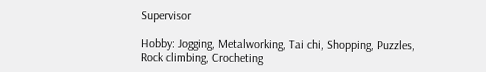Supervisor

Hobby: Jogging, Metalworking, Tai chi, Shopping, Puzzles, Rock climbing, Crocheting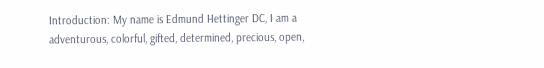Introduction: My name is Edmund Hettinger DC, I am a adventurous, colorful, gifted, determined, precious, open,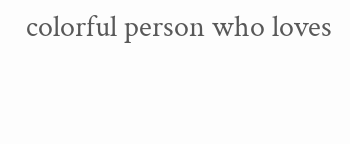colorful person who loves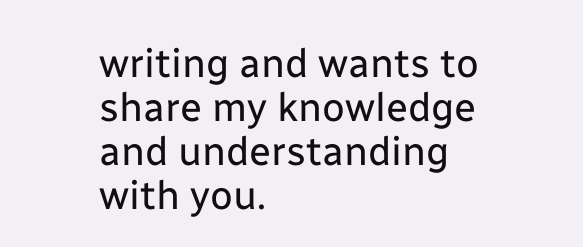writing and wants to share my knowledge and understanding with you.